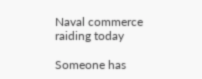Naval commerce raiding today

Someone has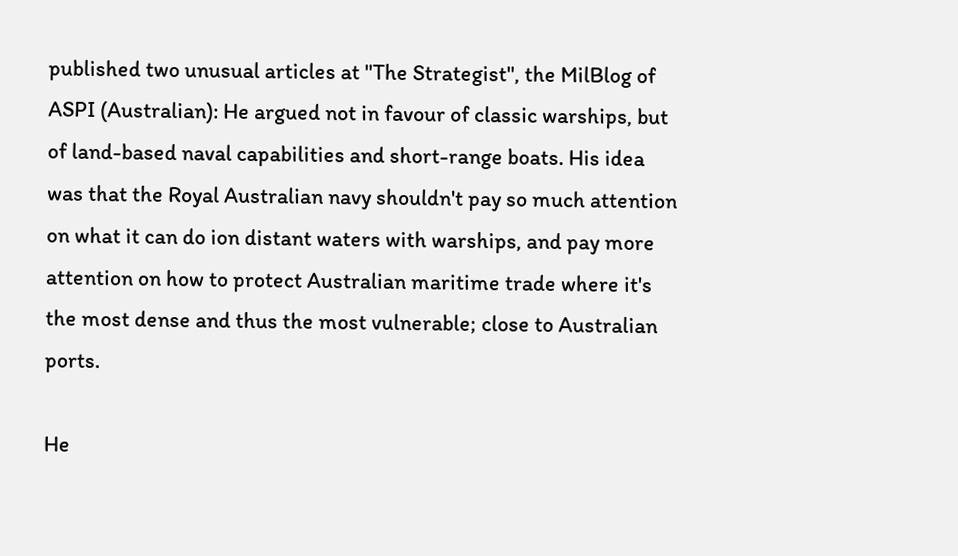published two unusual articles at "The Strategist", the MilBlog of ASPI (Australian): He argued not in favour of classic warships, but of land-based naval capabilities and short-range boats. His idea was that the Royal Australian navy shouldn't pay so much attention on what it can do ion distant waters with warships, and pay more attention on how to protect Australian maritime trade where it's the most dense and thus the most vulnerable; close to Australian ports.

He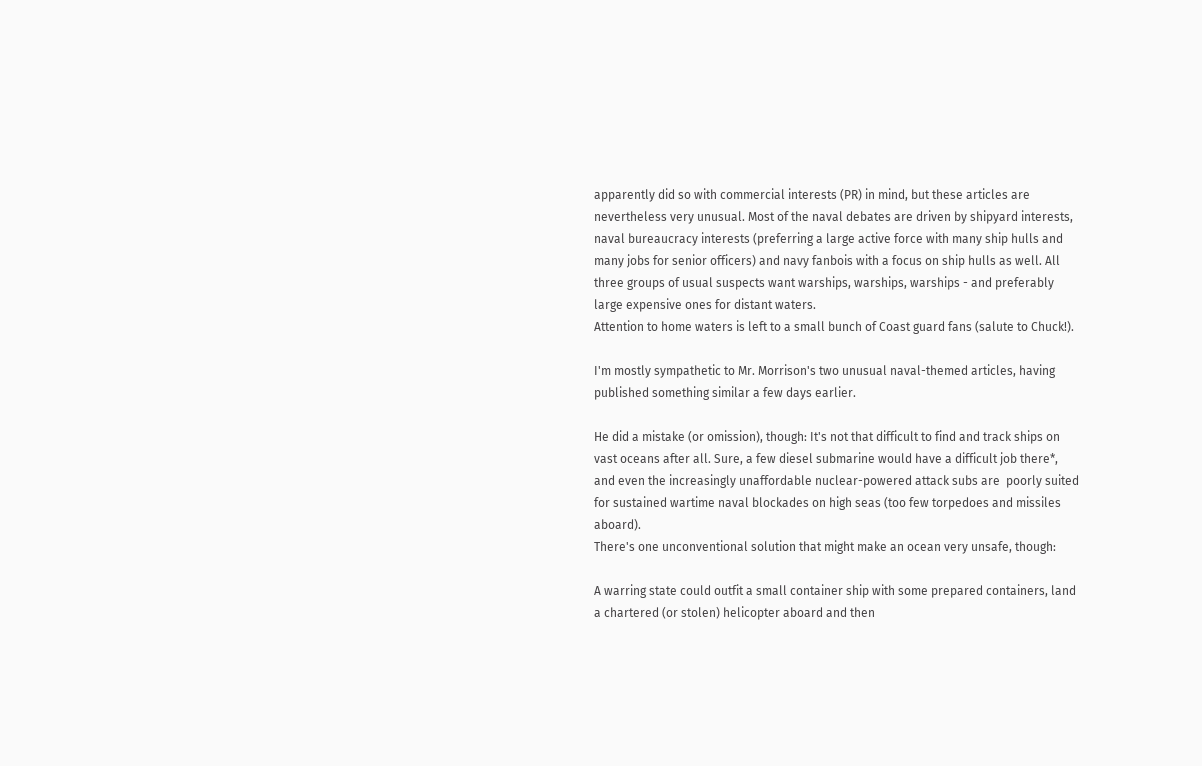apparently did so with commercial interests (PR) in mind, but these articles are nevertheless very unusual. Most of the naval debates are driven by shipyard interests, naval bureaucracy interests (preferring a large active force with many ship hulls and many jobs for senior officers) and navy fanbois with a focus on ship hulls as well. All three groups of usual suspects want warships, warships, warships - and preferably large expensive ones for distant waters.
Attention to home waters is left to a small bunch of Coast guard fans (salute to Chuck!).

I'm mostly sympathetic to Mr. Morrison's two unusual naval-themed articles, having published something similar a few days earlier.

He did a mistake (or omission), though: It's not that difficult to find and track ships on vast oceans after all. Sure, a few diesel submarine would have a difficult job there*, and even the increasingly unaffordable nuclear-powered attack subs are  poorly suited for sustained wartime naval blockades on high seas (too few torpedoes and missiles aboard).
There's one unconventional solution that might make an ocean very unsafe, though:

A warring state could outfit a small container ship with some prepared containers, land a chartered (or stolen) helicopter aboard and then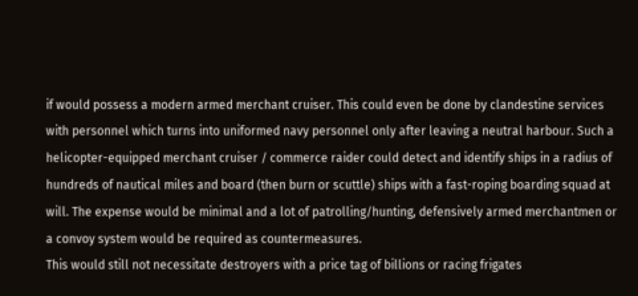if would possess a modern armed merchant cruiser. This could even be done by clandestine services with personnel which turns into uniformed navy personnel only after leaving a neutral harbour. Such a helicopter-equipped merchant cruiser / commerce raider could detect and identify ships in a radius of hundreds of nautical miles and board (then burn or scuttle) ships with a fast-roping boarding squad at will. The expense would be minimal and a lot of patrolling/hunting, defensively armed merchantmen or a convoy system would be required as countermeasures.
This would still not necessitate destroyers with a price tag of billions or racing frigates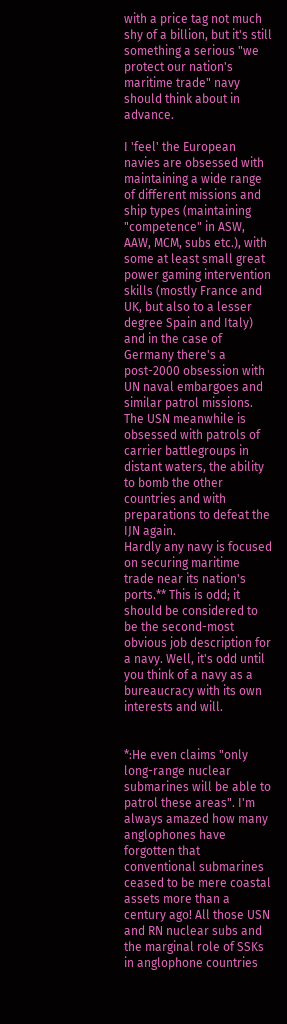with a price tag not much shy of a billion, but it's still something a serious "we protect our nation's maritime trade" navy should think about in advance.

I 'feel' the European navies are obsessed with maintaining a wide range of different missions and ship types (maintaining "competence" in ASW, AAW, MCM, subs etc.), with some at least small great power gaming intervention skills (mostly France and UK, but also to a lesser degree Spain and Italy) and in the case of Germany there's a post-2000 obsession with UN naval embargoes and similar patrol missions.
The USN meanwhile is obsessed with patrols of carrier battlegroups in distant waters, the ability to bomb the other countries and with preparations to defeat the IJN again.
Hardly any navy is focused on securing maritime trade near its nation's ports.** This is odd; it should be considered to be the second-most obvious job description for a navy. Well, it's odd until you think of a navy as a bureaucracy with its own interests and will.


*:He even claims "only long-range nuclear submarines will be able to patrol these areas". I'm always amazed how many anglophones have forgotten that conventional submarines ceased to be mere coastal assets more than a century ago! All those USN and RN nuclear subs and the marginal role of SSKs in anglophone countries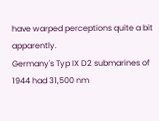have warped perceptions quite a bit apparently.
Germany's Typ IX D2 submarines of 1944 had 31,500 nm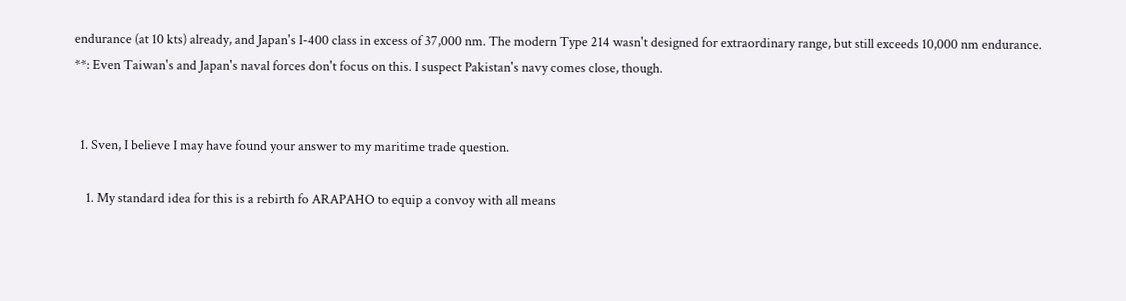endurance (at 10 kts) already, and Japan's I-400 class in excess of 37,000 nm. The modern Type 214 wasn't designed for extraordinary range, but still exceeds 10,000 nm endurance.
**: Even Taiwan's and Japan's naval forces don't focus on this. I suspect Pakistan's navy comes close, though.


  1. Sven, I believe I may have found your answer to my maritime trade question.

    1. My standard idea for this is a rebirth fo ARAPAHO to equip a convoy with all means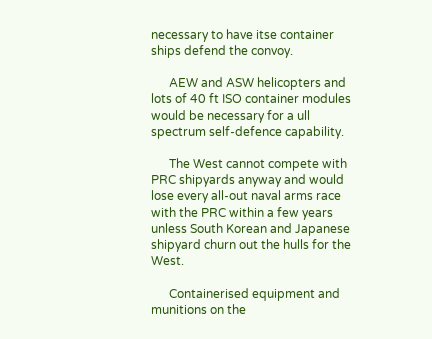necessary to have itse container ships defend the convoy.

      AEW and ASW helicopters and lots of 40 ft ISO container modules would be necessary for a ull spectrum self-defence capability.

      The West cannot compete with PRC shipyards anyway and would lose every all-out naval arms race with the PRC within a few years unless South Korean and Japanese shipyard churn out the hulls for the West.

      Containerised equipment and munitions on the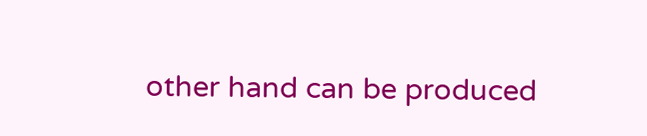other hand can be produced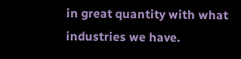in great quantity with what industries we have.